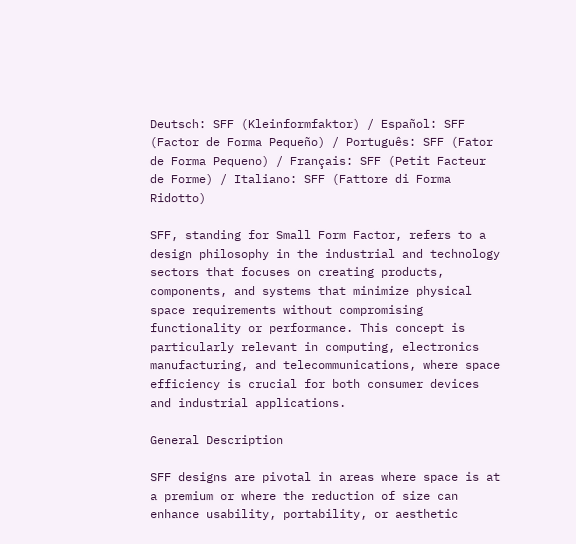Deutsch: SFF (Kleinformfaktor) / Español: SFF (Factor de Forma Pequeño) / Português: SFF (Fator de Forma Pequeno) / Français: SFF (Petit Facteur de Forme) / Italiano: SFF (Fattore di Forma Ridotto)

SFF, standing for Small Form Factor, refers to a design philosophy in the industrial and technology sectors that focuses on creating products, components, and systems that minimize physical space requirements without compromising functionality or performance. This concept is particularly relevant in computing, electronics manufacturing, and telecommunications, where space efficiency is crucial for both consumer devices and industrial applications.

General Description

SFF designs are pivotal in areas where space is at a premium or where the reduction of size can enhance usability, portability, or aesthetic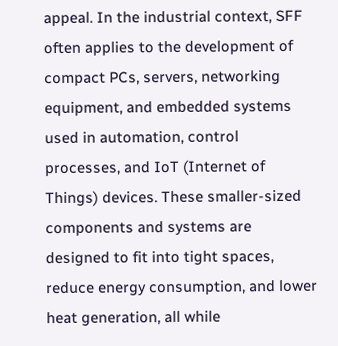appeal. In the industrial context, SFF often applies to the development of compact PCs, servers, networking equipment, and embedded systems used in automation, control processes, and IoT (Internet of Things) devices. These smaller-sized components and systems are designed to fit into tight spaces, reduce energy consumption, and lower heat generation, all while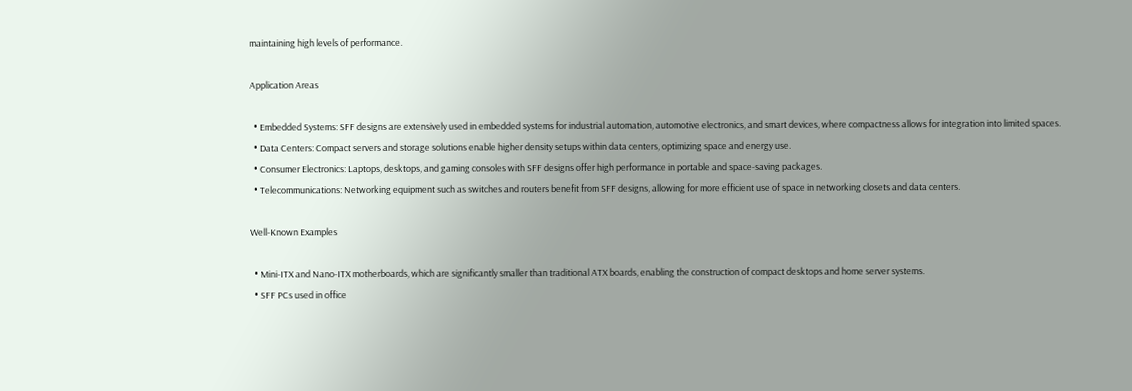maintaining high levels of performance.

Application Areas

  • Embedded Systems: SFF designs are extensively used in embedded systems for industrial automation, automotive electronics, and smart devices, where compactness allows for integration into limited spaces.
  • Data Centers: Compact servers and storage solutions enable higher density setups within data centers, optimizing space and energy use.
  • Consumer Electronics: Laptops, desktops, and gaming consoles with SFF designs offer high performance in portable and space-saving packages.
  • Telecommunications: Networking equipment such as switches and routers benefit from SFF designs, allowing for more efficient use of space in networking closets and data centers.

Well-Known Examples

  • Mini-ITX and Nano-ITX motherboards, which are significantly smaller than traditional ATX boards, enabling the construction of compact desktops and home server systems.
  • SFF PCs used in office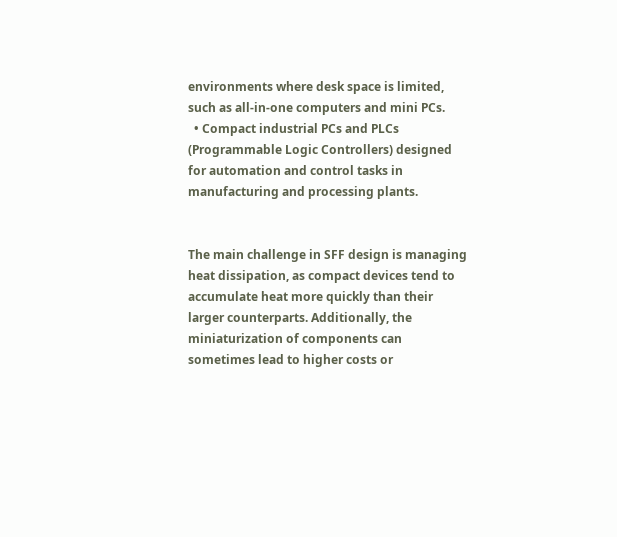environments where desk space is limited, such as all-in-one computers and mini PCs.
  • Compact industrial PCs and PLCs (Programmable Logic Controllers) designed for automation and control tasks in manufacturing and processing plants.


The main challenge in SFF design is managing heat dissipation, as compact devices tend to accumulate heat more quickly than their larger counterparts. Additionally, the miniaturization of components can sometimes lead to higher costs or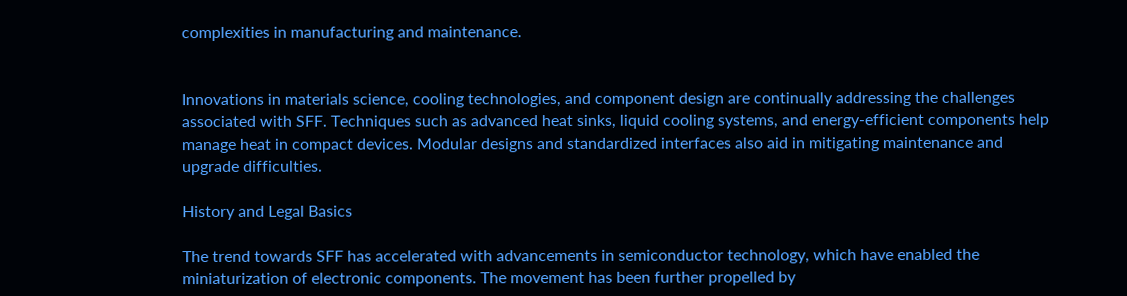complexities in manufacturing and maintenance.


Innovations in materials science, cooling technologies, and component design are continually addressing the challenges associated with SFF. Techniques such as advanced heat sinks, liquid cooling systems, and energy-efficient components help manage heat in compact devices. Modular designs and standardized interfaces also aid in mitigating maintenance and upgrade difficulties.

History and Legal Basics

The trend towards SFF has accelerated with advancements in semiconductor technology, which have enabled the miniaturization of electronic components. The movement has been further propelled by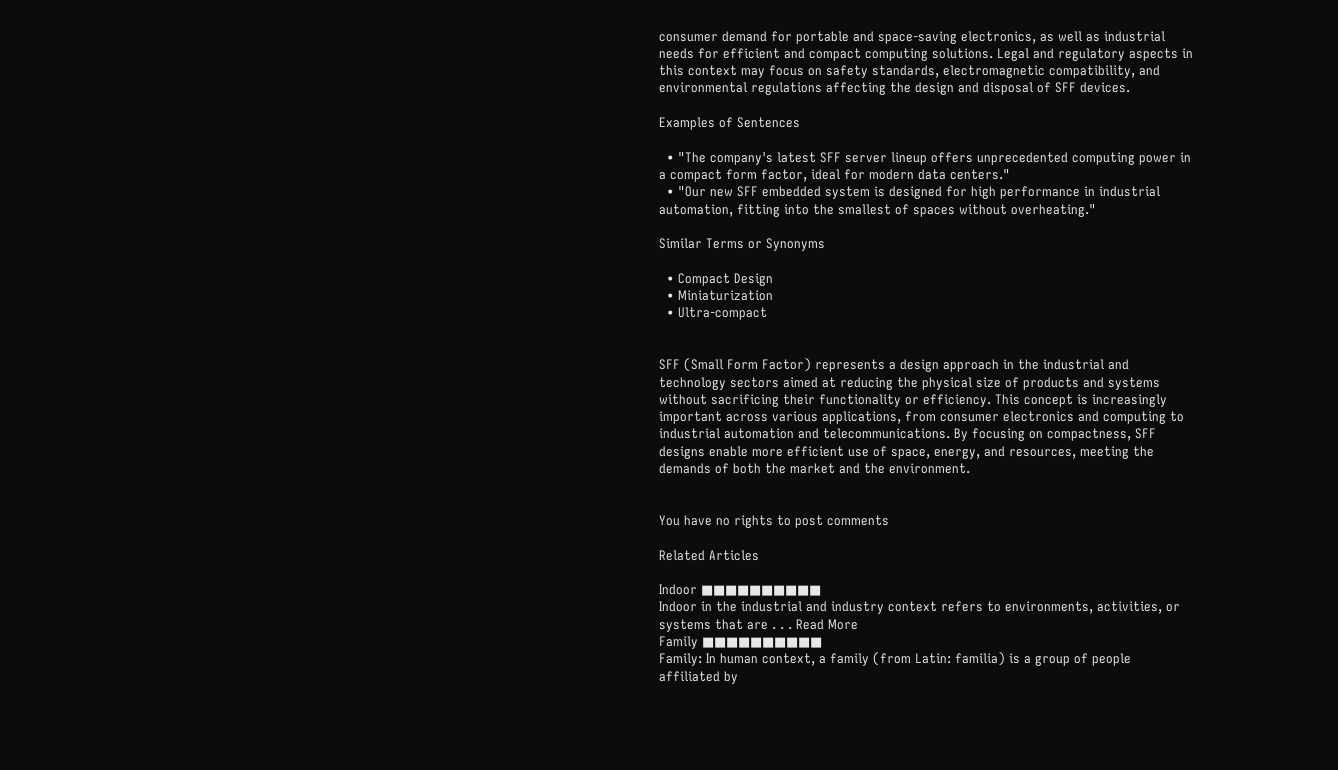consumer demand for portable and space-saving electronics, as well as industrial needs for efficient and compact computing solutions. Legal and regulatory aspects in this context may focus on safety standards, electromagnetic compatibility, and environmental regulations affecting the design and disposal of SFF devices.

Examples of Sentences

  • "The company's latest SFF server lineup offers unprecedented computing power in a compact form factor, ideal for modern data centers."
  • "Our new SFF embedded system is designed for high performance in industrial automation, fitting into the smallest of spaces without overheating."

Similar Terms or Synonyms

  • Compact Design
  • Miniaturization
  • Ultra-compact


SFF (Small Form Factor) represents a design approach in the industrial and technology sectors aimed at reducing the physical size of products and systems without sacrificing their functionality or efficiency. This concept is increasingly important across various applications, from consumer electronics and computing to industrial automation and telecommunications. By focusing on compactness, SFF designs enable more efficient use of space, energy, and resources, meeting the demands of both the market and the environment.


You have no rights to post comments

Related Articles

Indoor ■■■■■■■■■■
Indoor in the industrial and industry context refers to environments, activities, or systems that are . . . Read More
Family ■■■■■■■■■■
Family: In human context, a family (from Latin: familia) is a group of people affiliated by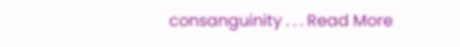consanguinity . . . Read More